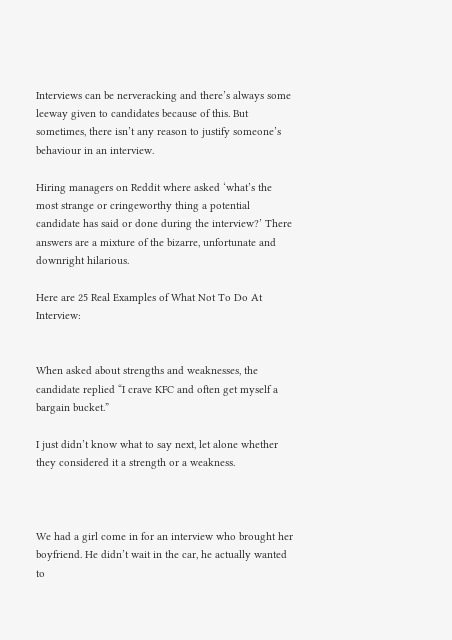Interviews can be nerveracking and there’s always some leeway given to candidates because of this. But sometimes, there isn’t any reason to justify someone’s behaviour in an interview.

Hiring managers on Reddit where asked ‘what’s the most strange or cringeworthy thing a potential candidate has said or done during the interview?’ There answers are a mixture of the bizarre, unfortunate and downright hilarious.

Here are 25 Real Examples of What Not To Do At Interview:


When asked about strengths and weaknesses, the candidate replied “I crave KFC and often get myself a bargain bucket.”

I just didn’t know what to say next, let alone whether they considered it a strength or a weakness.



We had a girl come in for an interview who brought her boyfriend. He didn’t wait in the car, he actually wanted to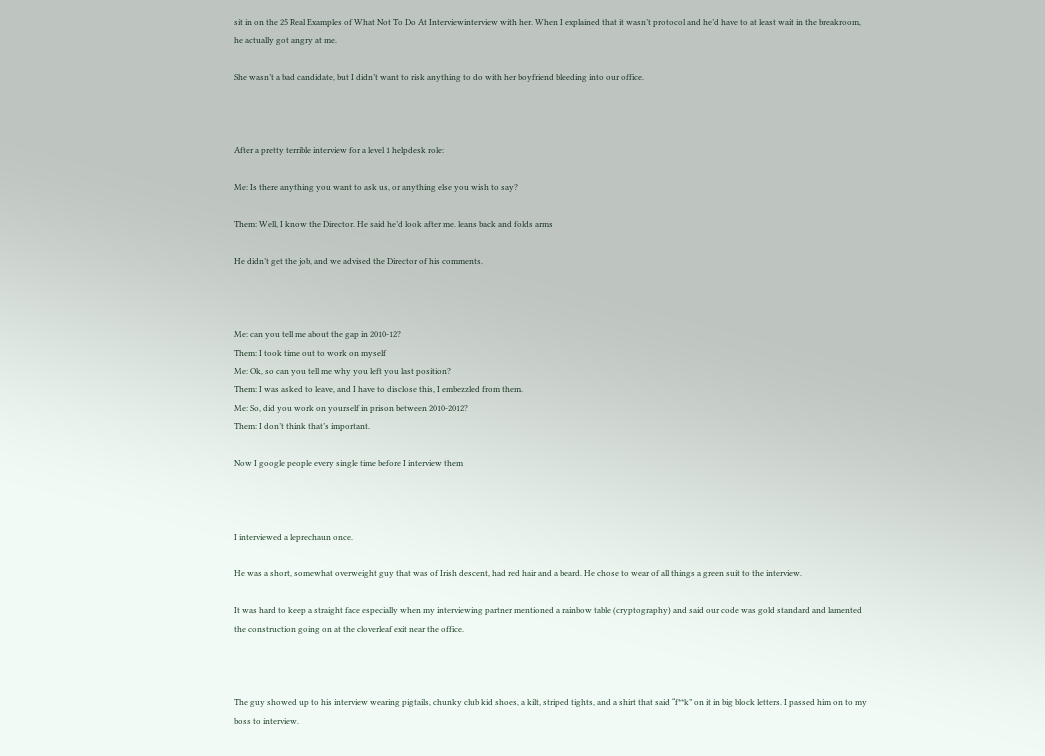sit in on the 25 Real Examples of What Not To Do At Interviewinterview with her. When I explained that it wasn’t protocol and he’d have to at least wait in the breakroom, he actually got angry at me.

She wasn’t a bad candidate, but I didn’t want to risk anything to do with her boyfriend bleeding into our office.



After a pretty terrible interview for a level 1 helpdesk role:

Me: Is there anything you want to ask us, or anything else you wish to say?

Them: Well, I know the Director. He said he’d look after me. leans back and folds arms

He didn’t get the job, and we advised the Director of his comments.



Me: can you tell me about the gap in 2010-12?
Them: I took time out to work on myself
Me: Ok, so can you tell me why you left you last position?
Them: I was asked to leave, and I have to disclose this, I embezzled from them.
Me: So, did you work on yourself in prison between 2010-2012?
Them: I don’t think that’s important.

Now I google people every single time before I interview them



I interviewed a leprechaun once.

He was a short, somewhat overweight guy that was of Irish descent, had red hair and a beard. He chose to wear of all things a green suit to the interview.

It was hard to keep a straight face especially when my interviewing partner mentioned a rainbow table (cryptography) and said our code was gold standard and lamented the construction going on at the cloverleaf exit near the office.



The guy showed up to his interview wearing pigtails, chunky club kid shoes, a kilt, striped tights, and a shirt that said “f**k” on it in big block letters. I passed him on to my boss to interview.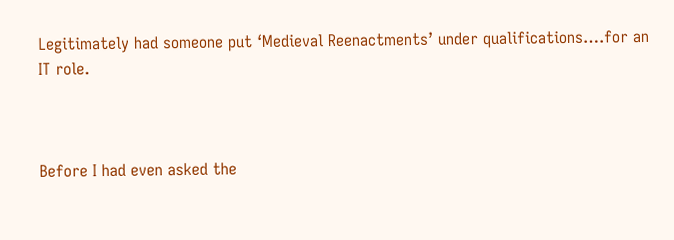Legitimately had someone put ‘Medieval Reenactments’ under qualifications….for an IT role.



Before I had even asked the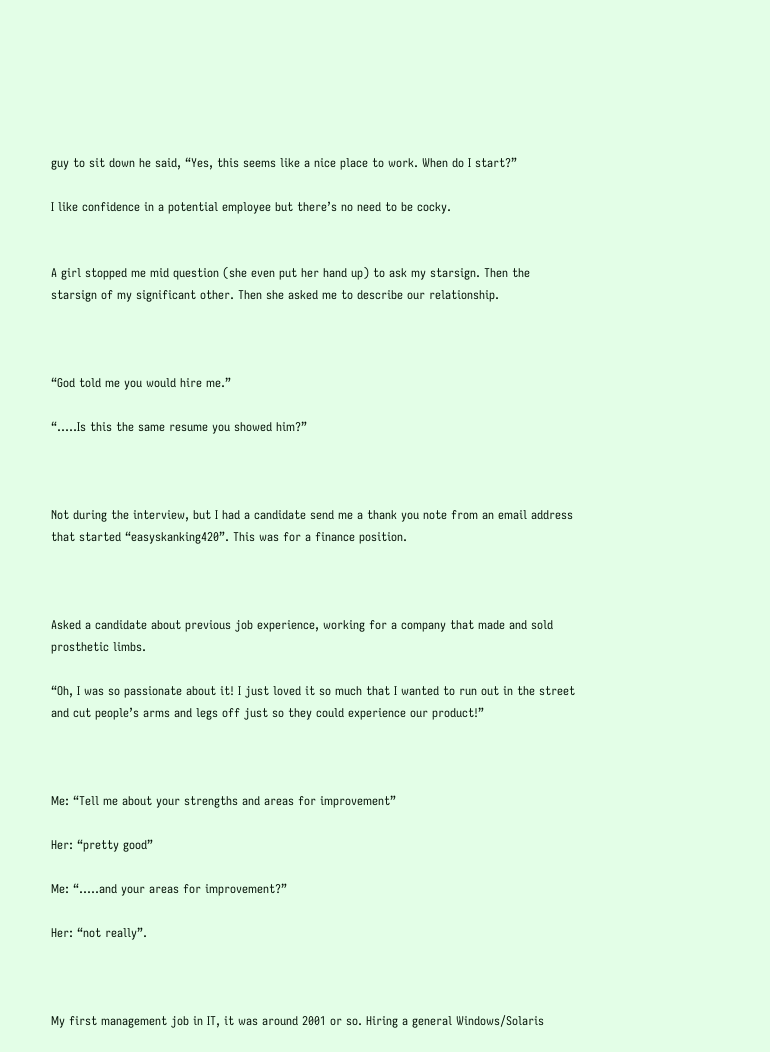guy to sit down he said, “Yes, this seems like a nice place to work. When do I start?”

I like confidence in a potential employee but there’s no need to be cocky.


A girl stopped me mid question (she even put her hand up) to ask my starsign. Then the starsign of my significant other. Then she asked me to describe our relationship.



“God told me you would hire me.”

“…..Is this the same resume you showed him?”



Not during the interview, but I had a candidate send me a thank you note from an email address that started “easyskanking420”. This was for a finance position.



Asked a candidate about previous job experience, working for a company that made and sold prosthetic limbs.

“Oh, I was so passionate about it! I just loved it so much that I wanted to run out in the street and cut people’s arms and legs off just so they could experience our product!”



Me: “Tell me about your strengths and areas for improvement”

Her: “pretty good”

Me: “…..and your areas for improvement?”

Her: “not really”.



My first management job in IT, it was around 2001 or so. Hiring a general Windows/Solaris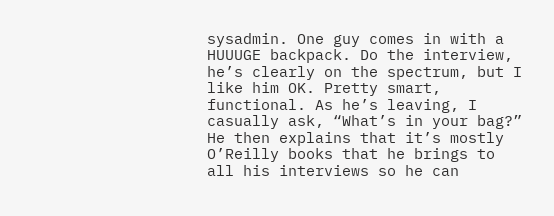sysadmin. One guy comes in with a HUUUGE backpack. Do the interview, he’s clearly on the spectrum, but I like him OK. Pretty smart, functional. As he’s leaving, I casually ask, “What’s in your bag?” He then explains that it’s mostly O’Reilly books that he brings to all his interviews so he can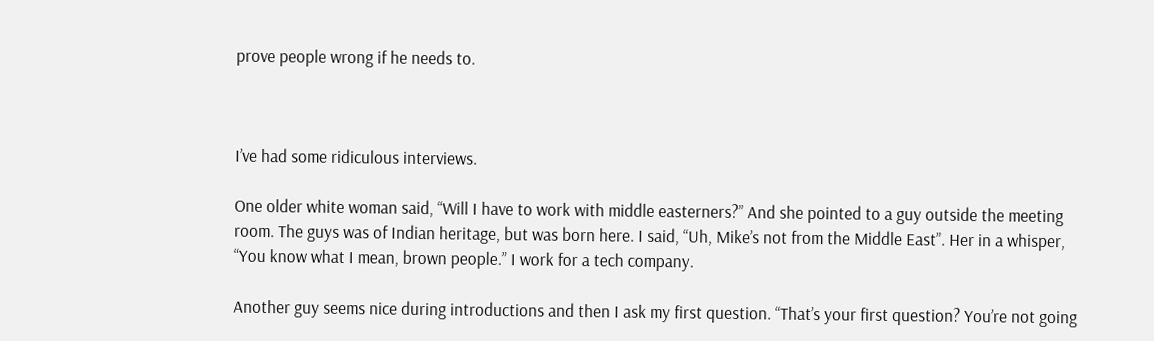prove people wrong if he needs to.



I’ve had some ridiculous interviews.

One older white woman said, “Will I have to work with middle easterners?” And she pointed to a guy outside the meeting room. The guys was of Indian heritage, but was born here. I said, “Uh, Mike’s not from the Middle East”. Her in a whisper, “You know what I mean, brown people.” I work for a tech company.

Another guy seems nice during introductions and then I ask my first question. “That’s your first question? You’re not going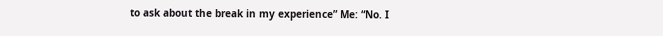to ask about the break in my experience” Me: “No. I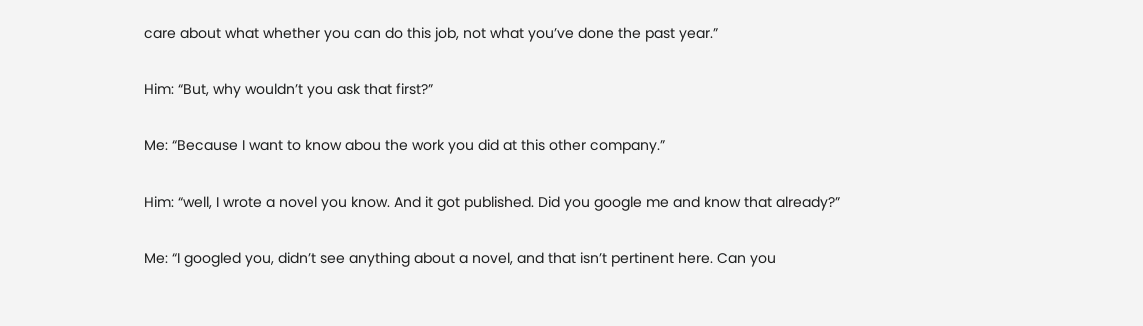care about what whether you can do this job, not what you’ve done the past year.”

Him: “But, why wouldn’t you ask that first?”

Me: “Because I want to know abou the work you did at this other company.”

Him: “well, I wrote a novel you know. And it got published. Did you google me and know that already?”

Me: “I googled you, didn’t see anything about a novel, and that isn’t pertinent here. Can you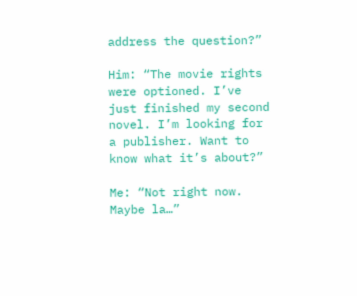address the question?”

Him: “The movie rights were optioned. I’ve just finished my second novel. I’m looking for a publisher. Want to know what it’s about?”

Me: “Not right now. Maybe la…”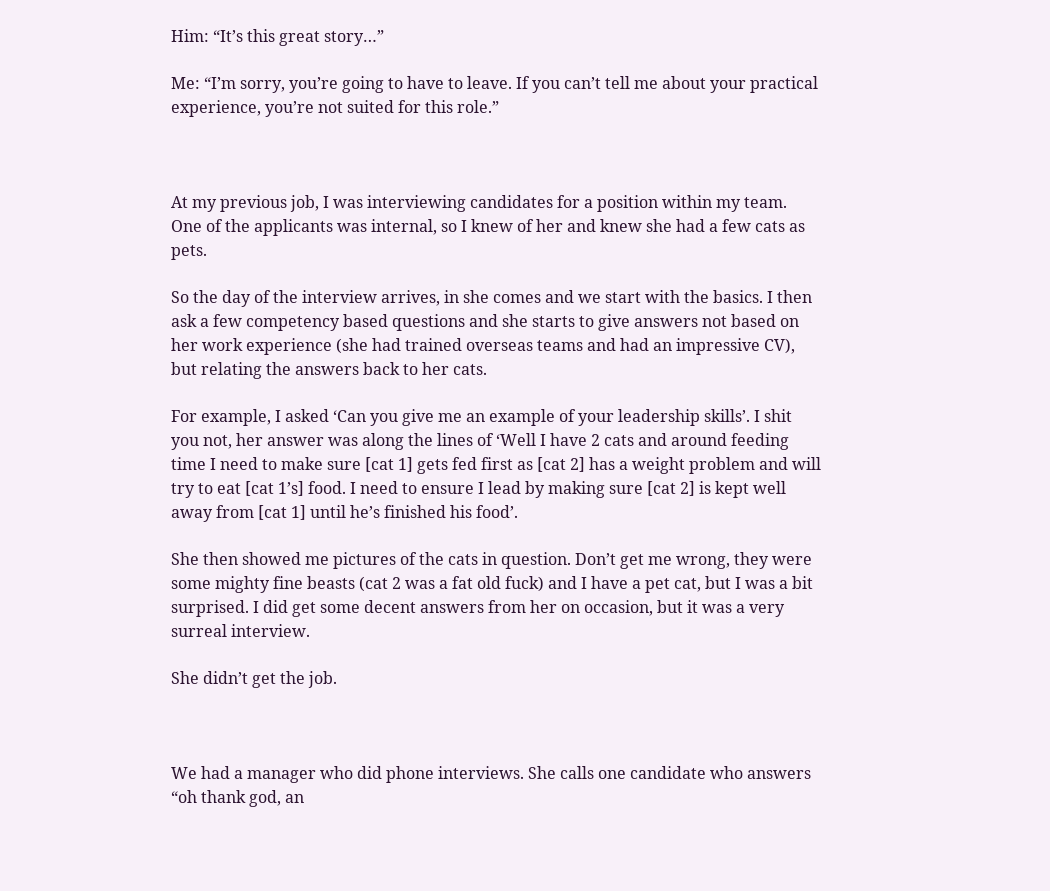Him: “It’s this great story…”

Me: “I’m sorry, you’re going to have to leave. If you can’t tell me about your practical experience, you’re not suited for this role.”



At my previous job, I was interviewing candidates for a position within my team. One of the applicants was internal, so I knew of her and knew she had a few cats as pets.

So the day of the interview arrives, in she comes and we start with the basics. I then ask a few competency based questions and she starts to give answers not based on her work experience (she had trained overseas teams and had an impressive CV), but relating the answers back to her cats.

For example, I asked ‘Can you give me an example of your leadership skills’. I shit you not, her answer was along the lines of ‘Well I have 2 cats and around feeding time I need to make sure [cat 1] gets fed first as [cat 2] has a weight problem and will try to eat [cat 1’s] food. I need to ensure I lead by making sure [cat 2] is kept well away from [cat 1] until he’s finished his food’.

She then showed me pictures of the cats in question. Don’t get me wrong, they were some mighty fine beasts (cat 2 was a fat old fuck) and I have a pet cat, but I was a bit surprised. I did get some decent answers from her on occasion, but it was a very surreal interview.

She didn’t get the job.



We had a manager who did phone interviews. She calls one candidate who answers “oh thank god, an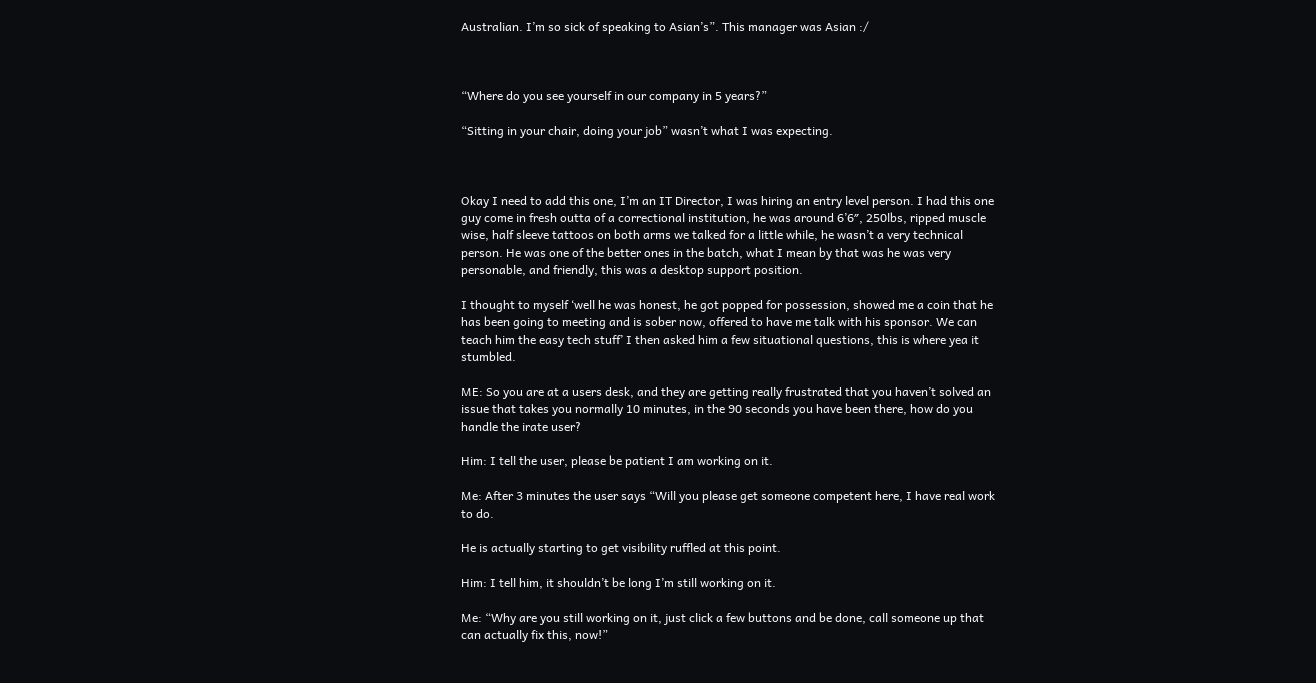Australian. I’m so sick of speaking to Asian’s”. This manager was Asian :/



“Where do you see yourself in our company in 5 years?”

“Sitting in your chair, doing your job” wasn’t what I was expecting.



Okay I need to add this one, I’m an IT Director, I was hiring an entry level person. I had this one guy come in fresh outta of a correctional institution, he was around 6’6″, 250lbs, ripped muscle wise, half sleeve tattoos on both arms we talked for a little while, he wasn’t a very technical person. He was one of the better ones in the batch, what I mean by that was he was very personable, and friendly, this was a desktop support position.

I thought to myself ‘well he was honest, he got popped for possession, showed me a coin that he has been going to meeting and is sober now, offered to have me talk with his sponsor. We can teach him the easy tech stuff’ I then asked him a few situational questions, this is where yea it stumbled.

ME: So you are at a users desk, and they are getting really frustrated that you haven’t solved an issue that takes you normally 10 minutes, in the 90 seconds you have been there, how do you handle the irate user?

Him: I tell the user, please be patient I am working on it.

Me: After 3 minutes the user says “Will you please get someone competent here, I have real work to do.

He is actually starting to get visibility ruffled at this point.

Him: I tell him, it shouldn’t be long I’m still working on it.

Me: “Why are you still working on it, just click a few buttons and be done, call someone up that can actually fix this, now!”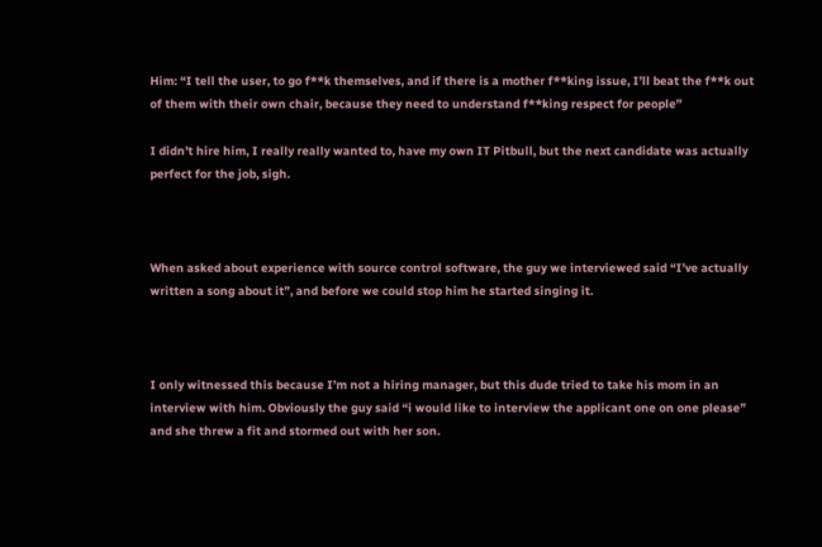Him: “I tell the user, to go f**k themselves, and if there is a mother f**king issue, I’ll beat the f**k out of them with their own chair, because they need to understand f**king respect for people”

I didn’t hire him, I really really wanted to, have my own IT Pitbull, but the next candidate was actually perfect for the job, sigh.



When asked about experience with source control software, the guy we interviewed said “I’ve actually written a song about it”, and before we could stop him he started singing it.



I only witnessed this because I’m not a hiring manager, but this dude tried to take his mom in an interview with him. Obviously the guy said “i would like to interview the applicant one on one please” and she threw a fit and stormed out with her son.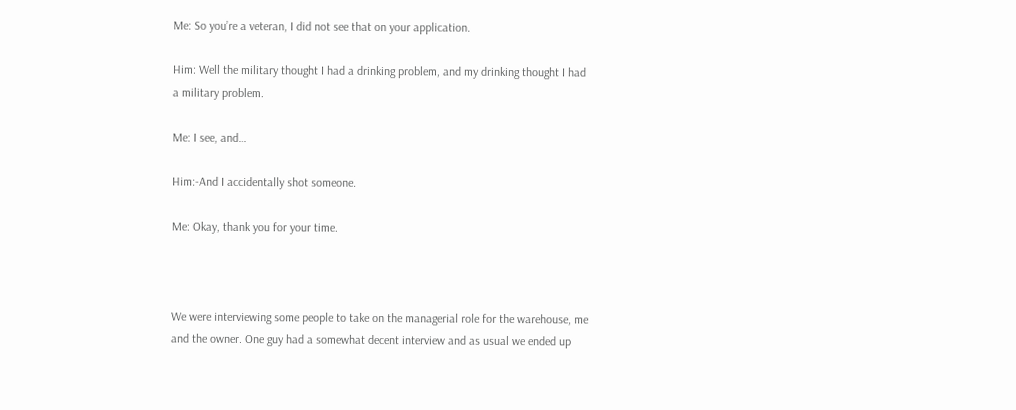Me: So you’re a veteran, I did not see that on your application.

Him: Well the military thought I had a drinking problem, and my drinking thought I had a military problem.

Me: I see, and…

Him:-And I accidentally shot someone.

Me: Okay, thank you for your time.



We were interviewing some people to take on the managerial role for the warehouse, me and the owner. One guy had a somewhat decent interview and as usual we ended up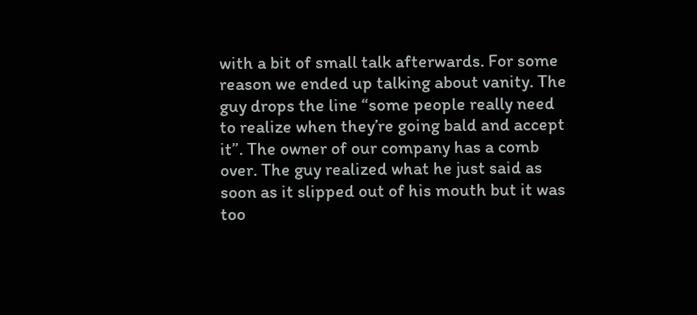with a bit of small talk afterwards. For some reason we ended up talking about vanity. The guy drops the line “some people really need to realize when they’re going bald and accept it”. The owner of our company has a comb over. The guy realized what he just said as soon as it slipped out of his mouth but it was too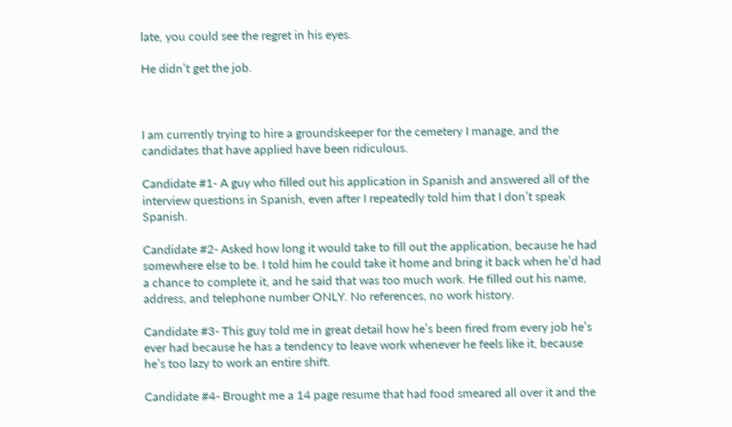late, you could see the regret in his eyes.

He didn’t get the job.



I am currently trying to hire a groundskeeper for the cemetery I manage, and the candidates that have applied have been ridiculous.

Candidate #1- A guy who filled out his application in Spanish and answered all of the interview questions in Spanish, even after I repeatedly told him that I don’t speak Spanish.

Candidate #2- Asked how long it would take to fill out the application, because he had somewhere else to be. I told him he could take it home and bring it back when he’d had a chance to complete it, and he said that was too much work. He filled out his name, address, and telephone number ONLY. No references, no work history.

Candidate #3- This guy told me in great detail how he’s been fired from every job he’s ever had because he has a tendency to leave work whenever he feels like it, because he’s too lazy to work an entire shift.

Candidate #4- Brought me a 14 page resume that had food smeared all over it and the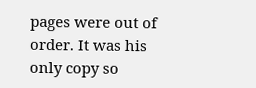pages were out of order. It was his only copy so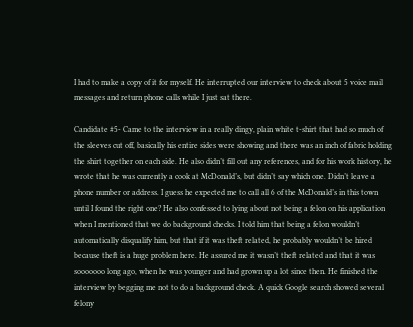I had to make a copy of it for myself. He interrupted our interview to check about 5 voice mail messages and return phone calls while I just sat there.

Candidate #5- Came to the interview in a really dingy, plain white t-shirt that had so much of the sleeves cut off, basically his entire sides were showing and there was an inch of fabric holding the shirt together on each side. He also didn’t fill out any references, and for his work history, he wrote that he was currently a cook at McDonald’s, but didn’t say which one. Didn’t leave a phone number or address. I guess he expected me to call all 6 of the McDonald’s in this town until I found the right one? He also confessed to lying about not being a felon on his application when I mentioned that we do background checks. I told him that being a felon wouldn’t automatically disqualify him, but that if it was theft related, he probably wouldn’t be hired because theft is a huge problem here. He assured me it wasn’t theft related and that it was sooooooo long ago, when he was younger and had grown up a lot since then. He finished the interview by begging me not to do a background check. A quick Google search showed several felony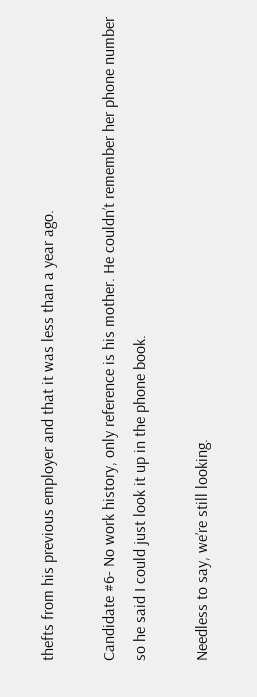thefts from his previous employer and that it was less than a year ago.

Candidate #6- No work history, only reference is his mother. He couldn’t remember her phone number so he said I could just look it up in the phone book.

Needless to say, we’re still looking.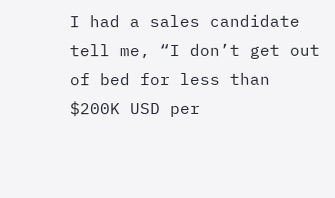I had a sales candidate tell me, “I don’t get out of bed for less than $200K USD per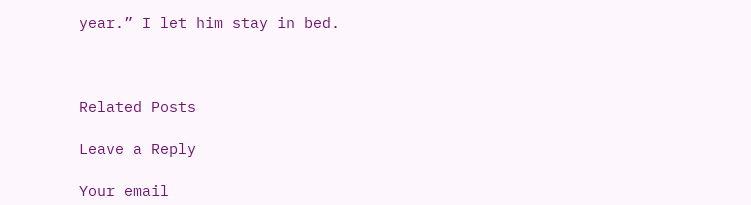year.” I let him stay in bed.



Related Posts

Leave a Reply

Your email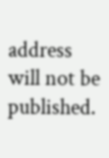address will not be published.